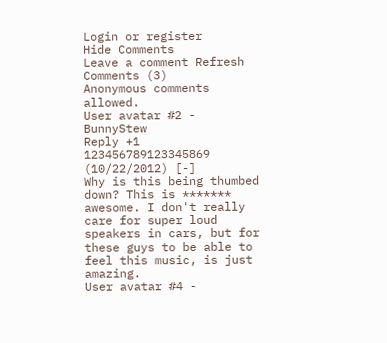Login or register
Hide Comments
Leave a comment Refresh Comments (3)
Anonymous comments allowed.
User avatar #2 - BunnyStew
Reply +1 123456789123345869
(10/22/2012) [-]
Why is this being thumbed down? This is ******* awesome. I don't really care for super loud speakers in cars, but for these guys to be able to feel this music, is just amazing.
User avatar #4 -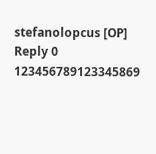stefanolopcus [OP]
Reply 0 123456789123345869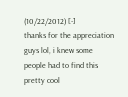(10/22/2012) [-]
thanks for the appreciation guys lol, i knew some people had to find this pretty cool